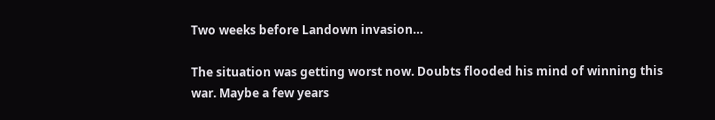Two weeks before Landown invasion…

The situation was getting worst now. Doubts flooded his mind of winning this war. Maybe a few years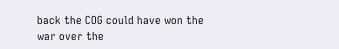back the COG could have won the war over the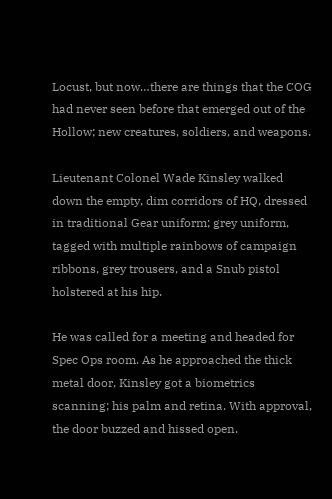Locust, but now…there are things that the COG had never seen before that emerged out of the Hollow; new creatures, soldiers, and weapons.

Lieutenant Colonel Wade Kinsley walked down the empty, dim corridors of HQ, dressed in traditional Gear uniform; grey uniform, tagged with multiple rainbows of campaign ribbons, grey trousers, and a Snub pistol holstered at his hip.

He was called for a meeting and headed for Spec Ops room. As he approached the thick metal door, Kinsley got a biometrics scanning; his palm and retina. With approval, the door buzzed and hissed open.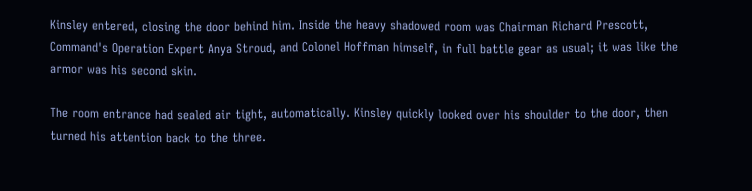Kinsley entered, closing the door behind him. Inside the heavy shadowed room was Chairman Richard Prescott, Command's Operation Expert Anya Stroud, and Colonel Hoffman himself, in full battle gear as usual; it was like the armor was his second skin.

The room entrance had sealed air tight, automatically. Kinsley quickly looked over his shoulder to the door, then turned his attention back to the three.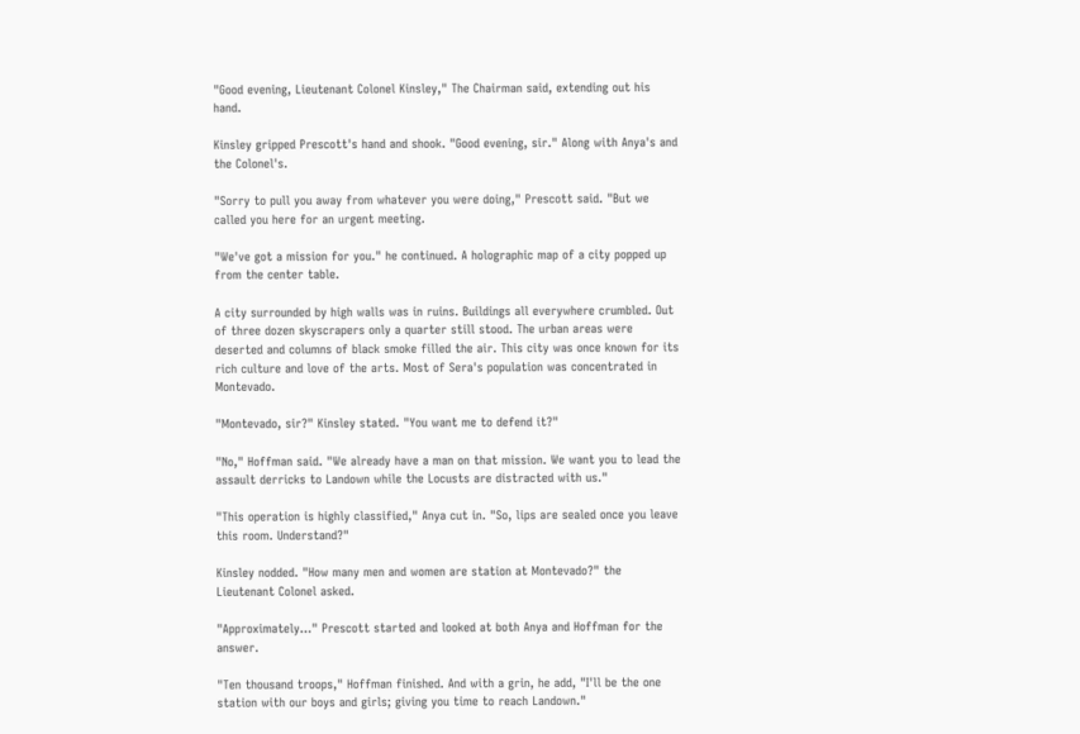"Good evening, Lieutenant Colonel Kinsley," The Chairman said, extending out his hand.

Kinsley gripped Prescott's hand and shook. "Good evening, sir." Along with Anya's and the Colonel's.

"Sorry to pull you away from whatever you were doing," Prescott said. "But we called you here for an urgent meeting.

"We've got a mission for you." he continued. A holographic map of a city popped up from the center table.

A city surrounded by high walls was in ruins. Buildings all everywhere crumbled. Out of three dozen skyscrapers only a quarter still stood. The urban areas were deserted and columns of black smoke filled the air. This city was once known for its rich culture and love of the arts. Most of Sera's population was concentrated in Montevado.

"Montevado, sir?" Kinsley stated. "You want me to defend it?"

"No," Hoffman said. "We already have a man on that mission. We want you to lead the assault derricks to Landown while the Locusts are distracted with us."

"This operation is highly classified," Anya cut in. "So, lips are sealed once you leave this room. Understand?"

Kinsley nodded. "How many men and women are station at Montevado?" the Lieutenant Colonel asked.

"Approximately…" Prescott started and looked at both Anya and Hoffman for the answer.

"Ten thousand troops," Hoffman finished. And with a grin, he add, "I'll be the one station with our boys and girls; giving you time to reach Landown."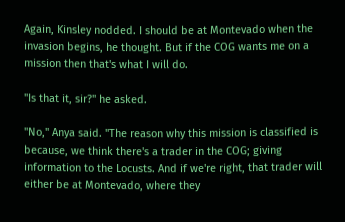Again, Kinsley nodded. I should be at Montevado when the invasion begins, he thought. But if the COG wants me on a mission then that's what I will do.

"Is that it, sir?" he asked.

"No," Anya said. "The reason why this mission is classified is because, we think there's a trader in the COG; giving information to the Locusts. And if we're right, that trader will either be at Montevado, where they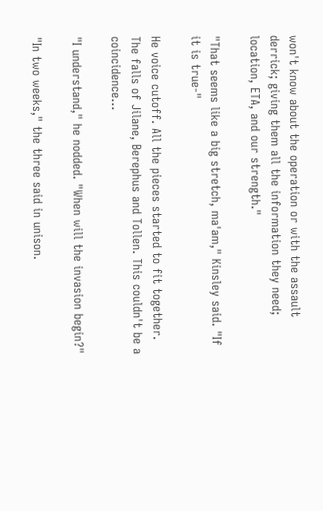won't know about the operation or with the assault derrick; giving them all the information they need; location, ETA, and our strength."

"That seems like a big stretch, ma'am," Kinsley said. "If it is true-"

He voice cutoff. All the pieces started to fit together. The falls of Jilane, Berephus and Tollen. This couldn't be a coincidence…

"I understand," he nodded. "When will the invasion begin?"

"In two weeks," the three said in unison.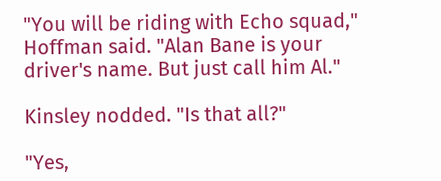"You will be riding with Echo squad," Hoffman said. "Alan Bane is your driver's name. But just call him Al."

Kinsley nodded. "Is that all?"

"Yes,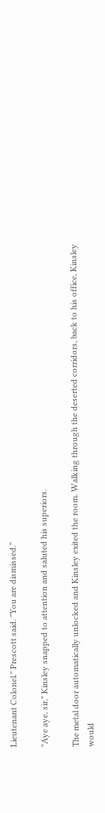Lieutenant Colonel." Prescott said. "You are dismissed."

"Aye aye, sir," Kinsley snapped to attention and saluted his superiors.

The metal door automatically unlocked and Kinsley exited the room. Walking through the deserted corridors, back to his office, Kinsley would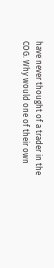have never thought of a trader in the COG. Why would one of their own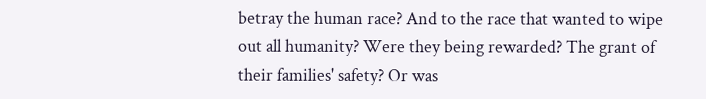betray the human race? And to the race that wanted to wipe out all humanity? Were they being rewarded? The grant of their families' safety? Or was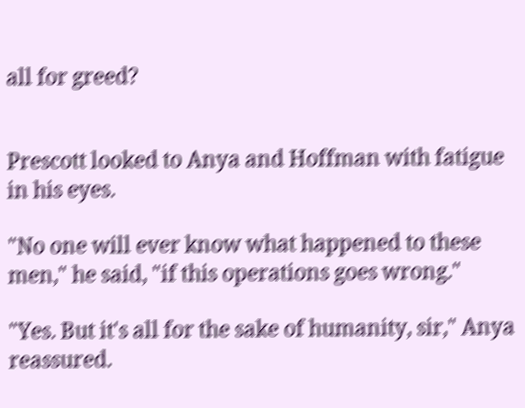all for greed?


Prescott looked to Anya and Hoffman with fatigue in his eyes.

"No one will ever know what happened to these men," he said, "if this operations goes wrong."

"Yes. But it's all for the sake of humanity, sir," Anya reassured.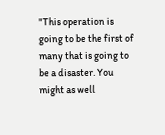"This operation is going to be the first of many that is going to be a disaster. You might as well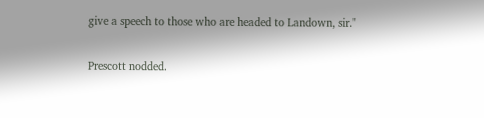give a speech to those who are headed to Landown, sir."

Prescott nodded.